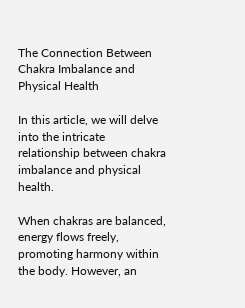The Connection Between Chakra Imbalance and Physical Health

In this article, we will delve into the intricate relationship between chakra imbalance and physical health.

When chakras are balanced, energy flows freely, promoting harmony within the body. However, an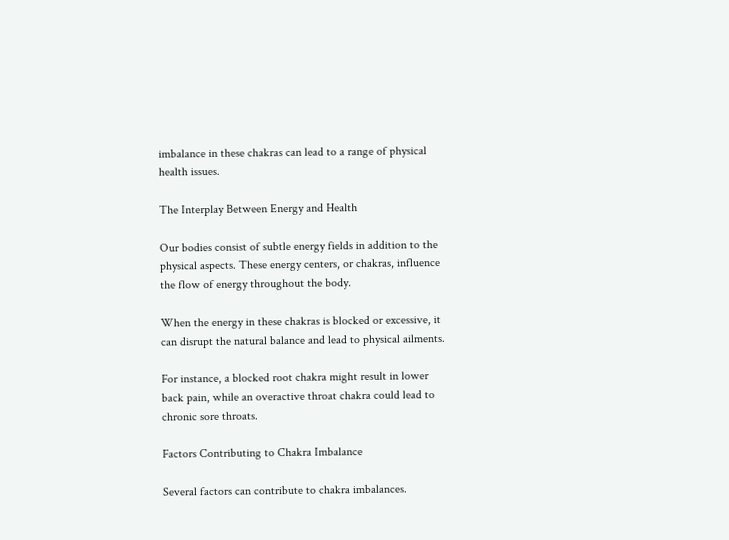imbalance in these chakras can lead to a range of physical health issues.

The Interplay Between Energy and Health

Our bodies consist of subtle energy fields in addition to the physical aspects. These energy centers, or chakras, influence the flow of energy throughout the body.

When the energy in these chakras is blocked or excessive, it can disrupt the natural balance and lead to physical ailments.

For instance, a blocked root chakra might result in lower back pain, while an overactive throat chakra could lead to chronic sore throats.

Factors Contributing to Chakra Imbalance

Several factors can contribute to chakra imbalances.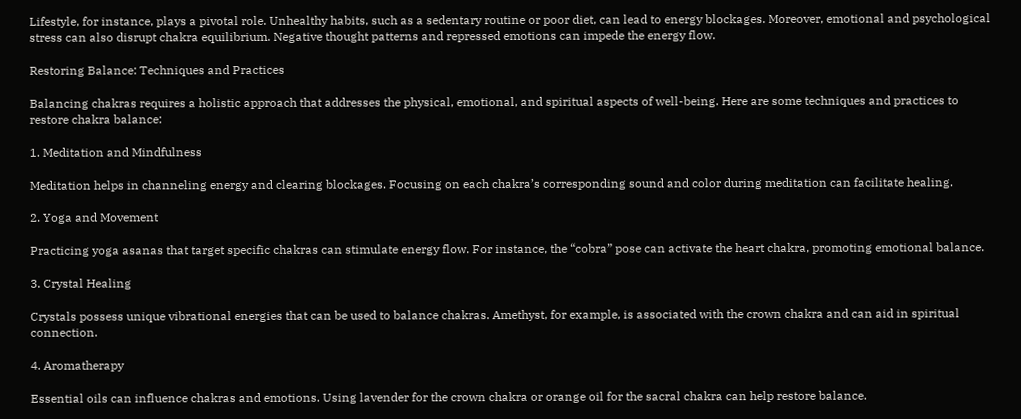Lifestyle, for instance, plays a pivotal role. Unhealthy habits, such as a sedentary routine or poor diet, can lead to energy blockages. Moreover, emotional and psychological stress can also disrupt chakra equilibrium. Negative thought patterns and repressed emotions can impede the energy flow.

Restoring Balance: Techniques and Practices

Balancing chakras requires a holistic approach that addresses the physical, emotional, and spiritual aspects of well-being. Here are some techniques and practices to restore chakra balance:

1. Meditation and Mindfulness

Meditation helps in channeling energy and clearing blockages. Focusing on each chakra’s corresponding sound and color during meditation can facilitate healing.

2. Yoga and Movement

Practicing yoga asanas that target specific chakras can stimulate energy flow. For instance, the “cobra” pose can activate the heart chakra, promoting emotional balance.

3. Crystal Healing

Crystals possess unique vibrational energies that can be used to balance chakras. Amethyst, for example, is associated with the crown chakra and can aid in spiritual connection.

4. Aromatherapy

Essential oils can influence chakras and emotions. Using lavender for the crown chakra or orange oil for the sacral chakra can help restore balance.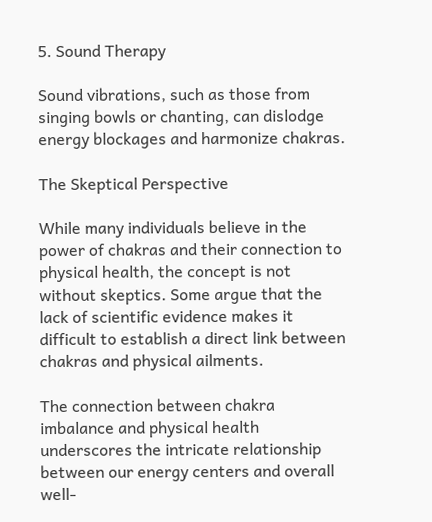5. Sound Therapy

Sound vibrations, such as those from singing bowls or chanting, can dislodge energy blockages and harmonize chakras.

The Skeptical Perspective

While many individuals believe in the power of chakras and their connection to physical health, the concept is not without skeptics. Some argue that the lack of scientific evidence makes it difficult to establish a direct link between chakras and physical ailments.

The connection between chakra imbalance and physical health underscores the intricate relationship between our energy centers and overall well-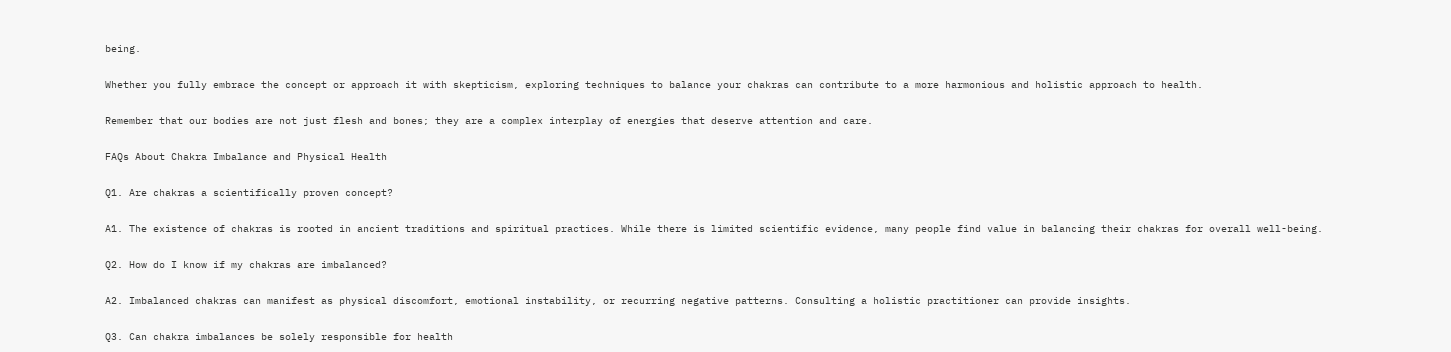being.

Whether you fully embrace the concept or approach it with skepticism, exploring techniques to balance your chakras can contribute to a more harmonious and holistic approach to health.

Remember that our bodies are not just flesh and bones; they are a complex interplay of energies that deserve attention and care.

FAQs About Chakra Imbalance and Physical Health

Q1. Are chakras a scientifically proven concept?

A1. The existence of chakras is rooted in ancient traditions and spiritual practices. While there is limited scientific evidence, many people find value in balancing their chakras for overall well-being.

Q2. How do I know if my chakras are imbalanced?

A2. Imbalanced chakras can manifest as physical discomfort, emotional instability, or recurring negative patterns. Consulting a holistic practitioner can provide insights.

Q3. Can chakra imbalances be solely responsible for health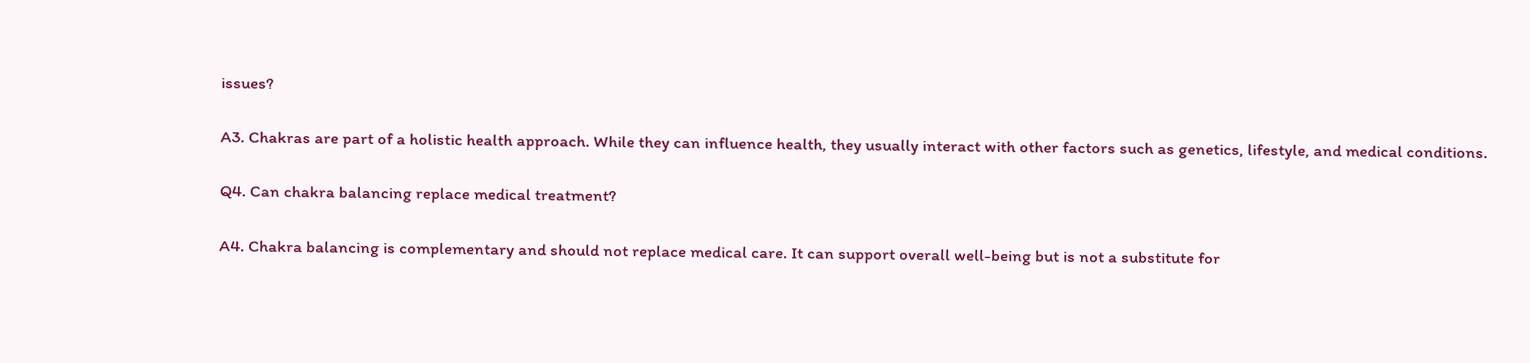issues?

A3. Chakras are part of a holistic health approach. While they can influence health, they usually interact with other factors such as genetics, lifestyle, and medical conditions.

Q4. Can chakra balancing replace medical treatment?

A4. Chakra balancing is complementary and should not replace medical care. It can support overall well-being but is not a substitute for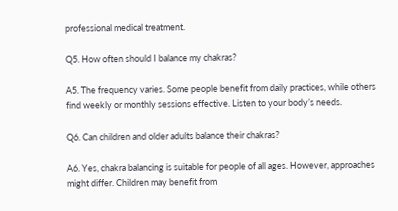professional medical treatment.

Q5. How often should I balance my chakras?

A5. The frequency varies. Some people benefit from daily practices, while others find weekly or monthly sessions effective. Listen to your body’s needs.

Q6. Can children and older adults balance their chakras?

A6. Yes, chakra balancing is suitable for people of all ages. However, approaches might differ. Children may benefit from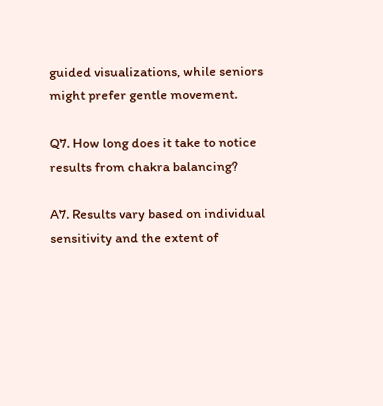guided visualizations, while seniors might prefer gentle movement.

Q7. How long does it take to notice results from chakra balancing?

A7. Results vary based on individual sensitivity and the extent of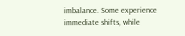imbalance. Some experience immediate shifts, while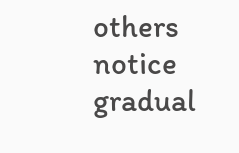others notice gradual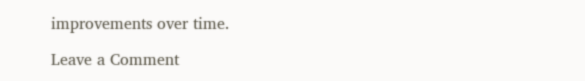improvements over time.

Leave a Comment